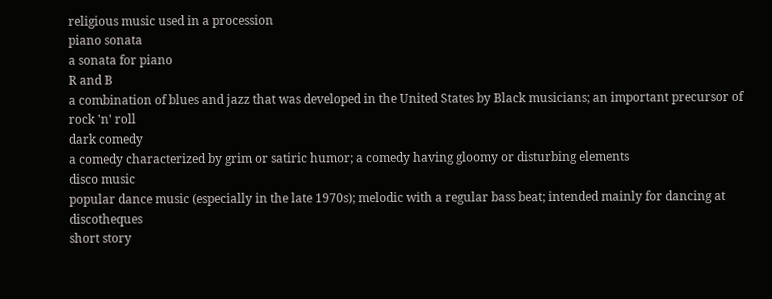religious music used in a procession
piano sonata
a sonata for piano
R and B
a combination of blues and jazz that was developed in the United States by Black musicians; an important precursor of rock 'n' roll
dark comedy
a comedy characterized by grim or satiric humor; a comedy having gloomy or disturbing elements
disco music
popular dance music (especially in the late 1970s); melodic with a regular bass beat; intended mainly for dancing at discotheques
short story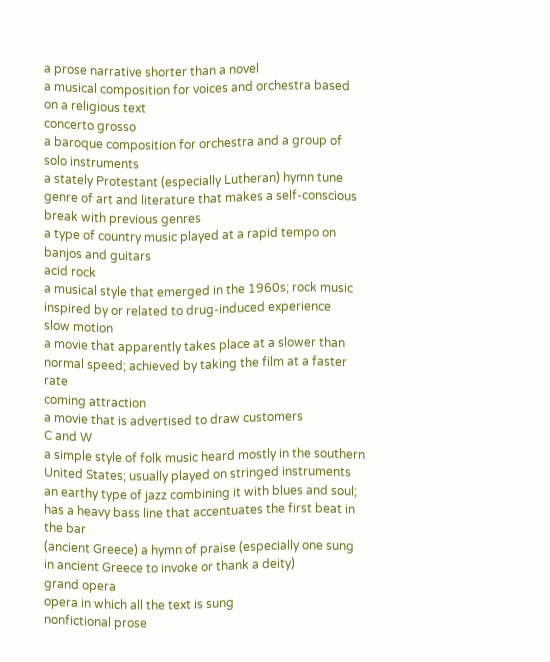a prose narrative shorter than a novel
a musical composition for voices and orchestra based on a religious text
concerto grosso
a baroque composition for orchestra and a group of solo instruments
a stately Protestant (especially Lutheran) hymn tune
genre of art and literature that makes a self-conscious break with previous genres
a type of country music played at a rapid tempo on banjos and guitars
acid rock
a musical style that emerged in the 1960s; rock music inspired by or related to drug-induced experience
slow motion
a movie that apparently takes place at a slower than normal speed; achieved by taking the film at a faster rate
coming attraction
a movie that is advertised to draw customers
C and W
a simple style of folk music heard mostly in the southern United States; usually played on stringed instruments
an earthy type of jazz combining it with blues and soul; has a heavy bass line that accentuates the first beat in the bar
(ancient Greece) a hymn of praise (especially one sung in ancient Greece to invoke or thank a deity)
grand opera
opera in which all the text is sung
nonfictional prose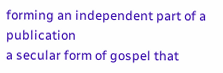forming an independent part of a publication
a secular form of gospel that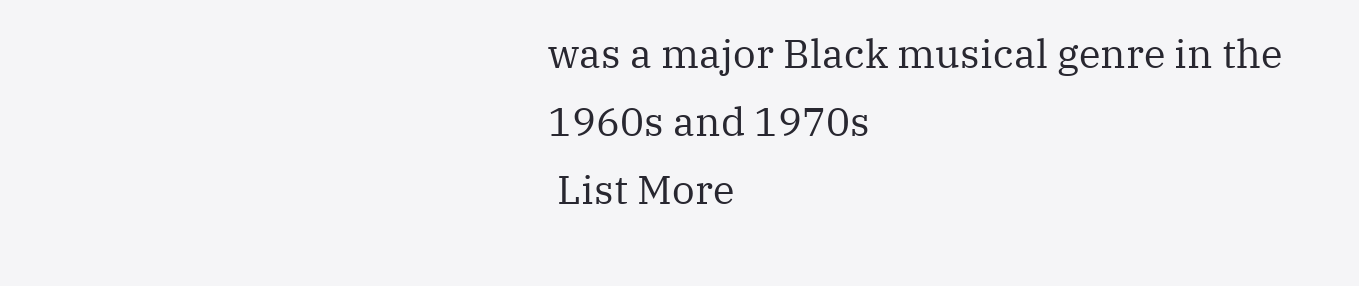was a major Black musical genre in the 1960s and 1970s
 List More